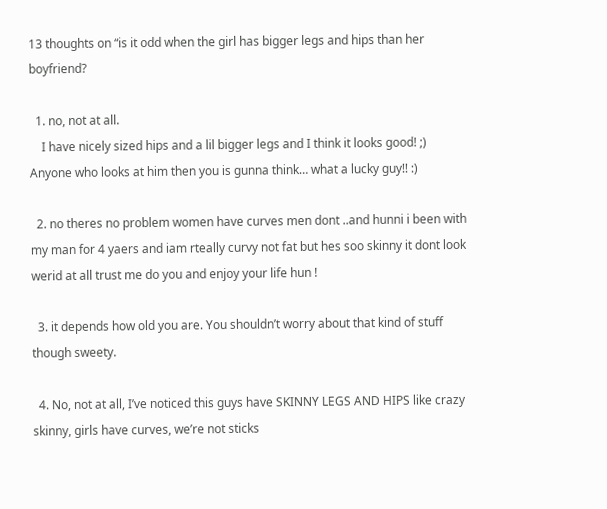13 thoughts on “is it odd when the girl has bigger legs and hips than her boyfriend?

  1. no, not at all.
    I have nicely sized hips and a lil bigger legs and I think it looks good! ;) Anyone who looks at him then you is gunna think… what a lucky guy!! :)

  2. no theres no problem women have curves men dont ..and hunni i been with my man for 4 yaers and iam rteally curvy not fat but hes soo skinny it dont look werid at all trust me do you and enjoy your life hun !

  3. it depends how old you are. You shouldn’t worry about that kind of stuff though sweety.

  4. No, not at all, I’ve noticed this guys have SKINNY LEGS AND HIPS like crazy skinny, girls have curves, we’re not sticks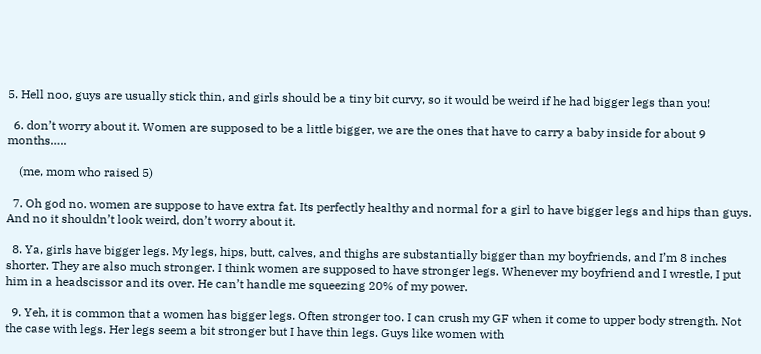5. Hell noo, guys are usually stick thin, and girls should be a tiny bit curvy, so it would be weird if he had bigger legs than you!

  6. don’t worry about it. Women are supposed to be a little bigger, we are the ones that have to carry a baby inside for about 9 months…..

    (me, mom who raised 5)

  7. Oh god no. women are suppose to have extra fat. Its perfectly healthy and normal for a girl to have bigger legs and hips than guys. And no it shouldn’t look weird, don’t worry about it.

  8. Ya, girls have bigger legs. My legs, hips, butt, calves, and thighs are substantially bigger than my boyfriends, and I’m 8 inches shorter. They are also much stronger. I think women are supposed to have stronger legs. Whenever my boyfriend and I wrestle, I put him in a headscissor and its over. He can’t handle me squeezing 20% of my power.

  9. Yeh, it is common that a women has bigger legs. Often stronger too. I can crush my GF when it come to upper body strength. Not the case with legs. Her legs seem a bit stronger but I have thin legs. Guys like women with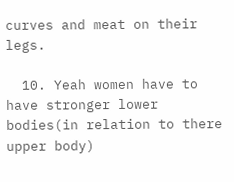curves and meat on their legs.

  10. Yeah women have to have stronger lower bodies(in relation to there upper body)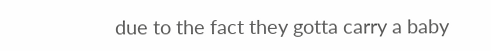due to the fact they gotta carry a baby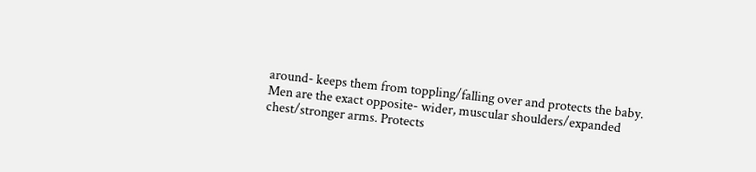around- keeps them from toppling/falling over and protects the baby. Men are the exact opposite- wider, muscular shoulders/expanded chest/stronger arms. Protects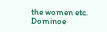the women etc. Dominoe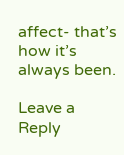affect- that’s how it’s always been.

Leave a Reply